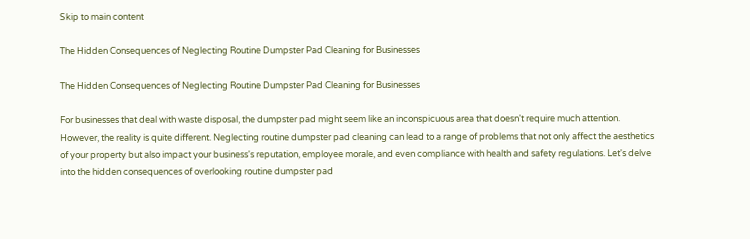Skip to main content

The Hidden Consequences of Neglecting Routine Dumpster Pad Cleaning for Businesses

The Hidden Consequences of Neglecting Routine Dumpster Pad Cleaning for Businesses

For businesses that deal with waste disposal, the dumpster pad might seem like an inconspicuous area that doesn't require much attention. However, the reality is quite different. Neglecting routine dumpster pad cleaning can lead to a range of problems that not only affect the aesthetics of your property but also impact your business's reputation, employee morale, and even compliance with health and safety regulations. Let's delve into the hidden consequences of overlooking routine dumpster pad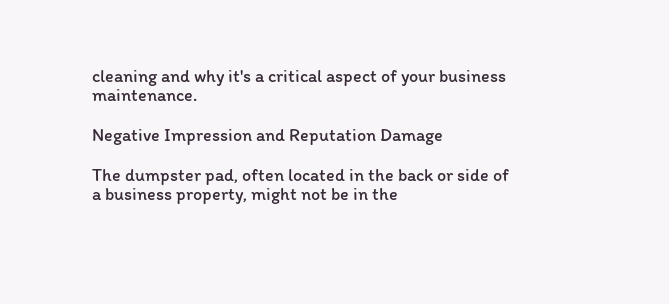cleaning and why it's a critical aspect of your business maintenance.

Negative Impression and Reputation Damage

The dumpster pad, often located in the back or side of a business property, might not be in the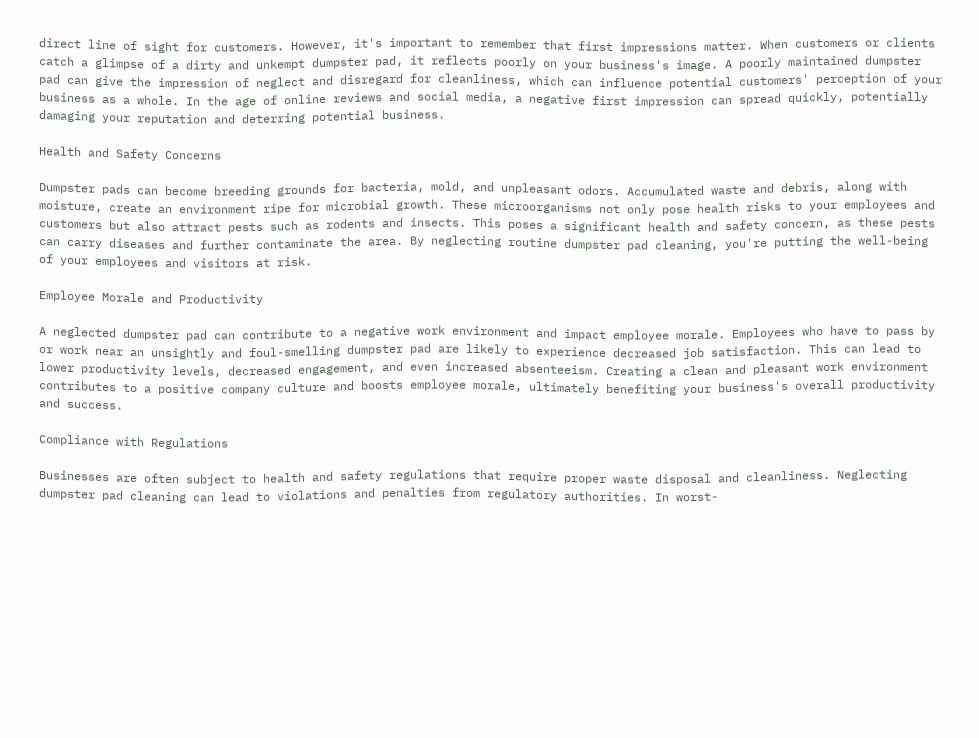direct line of sight for customers. However, it's important to remember that first impressions matter. When customers or clients catch a glimpse of a dirty and unkempt dumpster pad, it reflects poorly on your business's image. A poorly maintained dumpster pad can give the impression of neglect and disregard for cleanliness, which can influence potential customers' perception of your business as a whole. In the age of online reviews and social media, a negative first impression can spread quickly, potentially damaging your reputation and deterring potential business.

Health and Safety Concerns

Dumpster pads can become breeding grounds for bacteria, mold, and unpleasant odors. Accumulated waste and debris, along with moisture, create an environment ripe for microbial growth. These microorganisms not only pose health risks to your employees and customers but also attract pests such as rodents and insects. This poses a significant health and safety concern, as these pests can carry diseases and further contaminate the area. By neglecting routine dumpster pad cleaning, you're putting the well-being of your employees and visitors at risk.

Employee Morale and Productivity

A neglected dumpster pad can contribute to a negative work environment and impact employee morale. Employees who have to pass by or work near an unsightly and foul-smelling dumpster pad are likely to experience decreased job satisfaction. This can lead to lower productivity levels, decreased engagement, and even increased absenteeism. Creating a clean and pleasant work environment contributes to a positive company culture and boosts employee morale, ultimately benefiting your business's overall productivity and success.

Compliance with Regulations

Businesses are often subject to health and safety regulations that require proper waste disposal and cleanliness. Neglecting dumpster pad cleaning can lead to violations and penalties from regulatory authorities. In worst-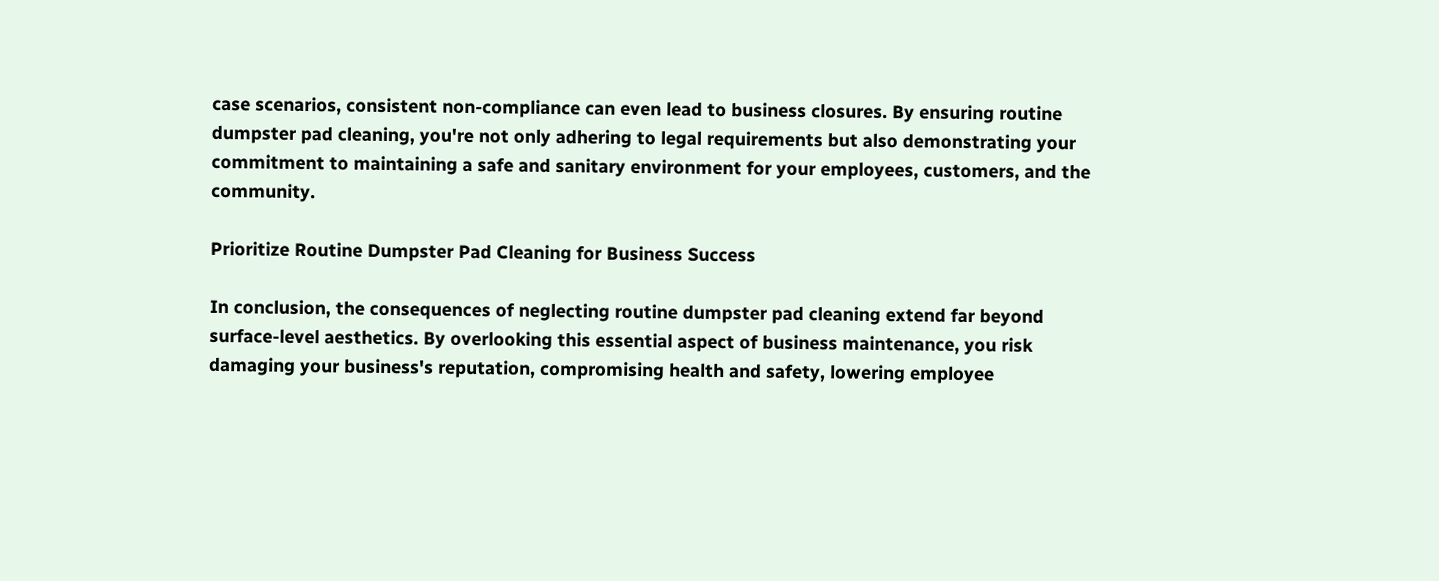case scenarios, consistent non-compliance can even lead to business closures. By ensuring routine dumpster pad cleaning, you're not only adhering to legal requirements but also demonstrating your commitment to maintaining a safe and sanitary environment for your employees, customers, and the community.

Prioritize Routine Dumpster Pad Cleaning for Business Success

In conclusion, the consequences of neglecting routine dumpster pad cleaning extend far beyond surface-level aesthetics. By overlooking this essential aspect of business maintenance, you risk damaging your business's reputation, compromising health and safety, lowering employee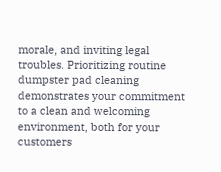morale, and inviting legal troubles. Prioritizing routine dumpster pad cleaning demonstrates your commitment to a clean and welcoming environment, both for your customers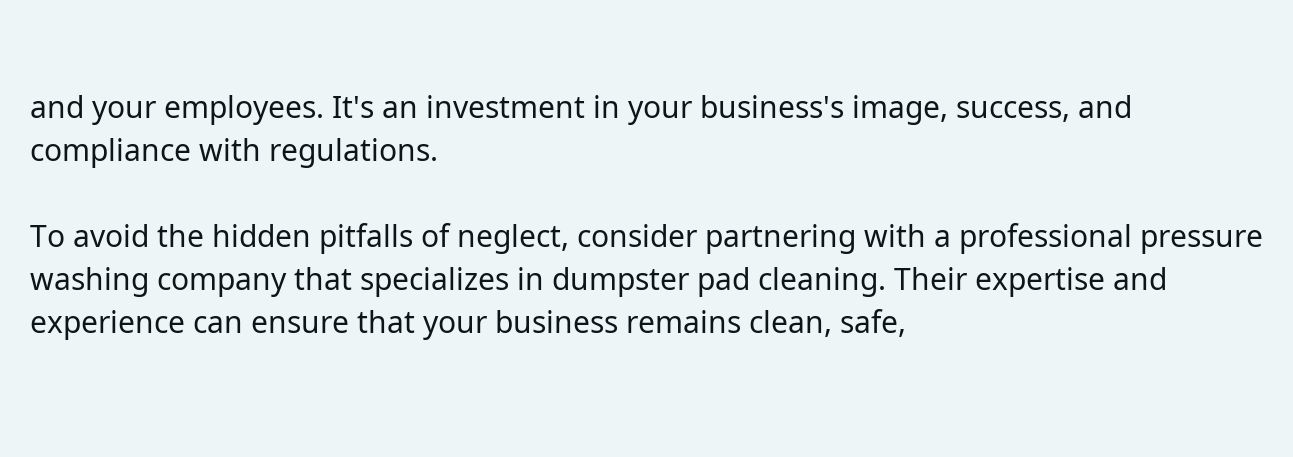and your employees. It's an investment in your business's image, success, and compliance with regulations.

To avoid the hidden pitfalls of neglect, consider partnering with a professional pressure washing company that specializes in dumpster pad cleaning. Their expertise and experience can ensure that your business remains clean, safe,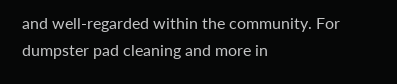and well-regarded within the community. For dumpster pad cleaning and more in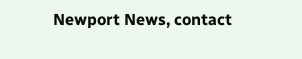Newport News, contact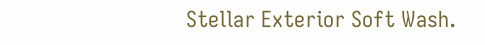Stellar Exterior Soft Wash.